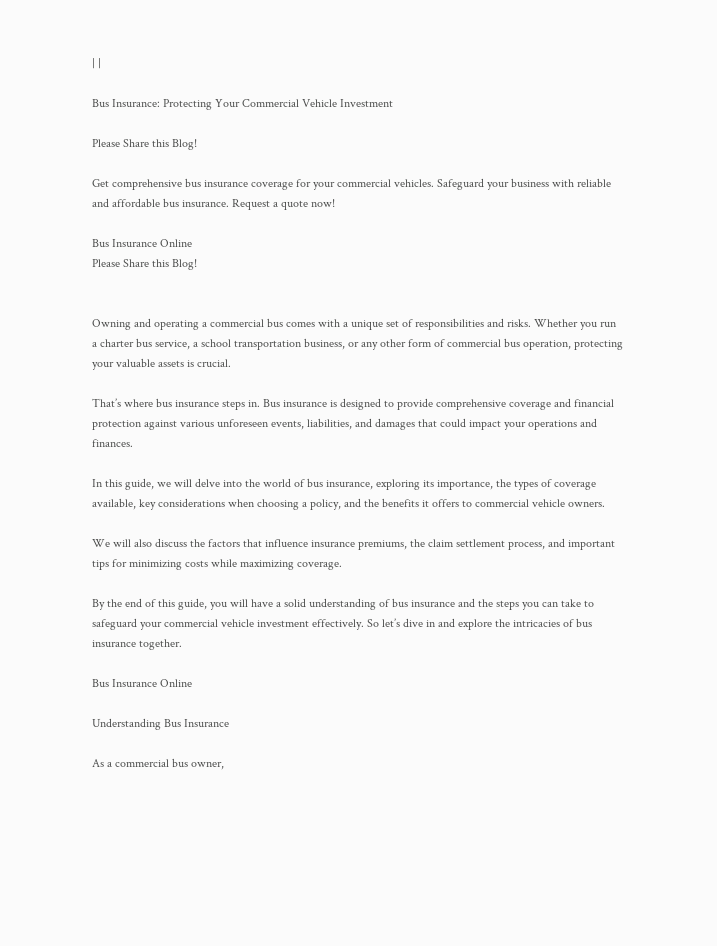| |

Bus Insurance: Protecting Your Commercial Vehicle Investment

Please Share this Blog!

Get comprehensive bus insurance coverage for your commercial vehicles. Safeguard your business with reliable and affordable bus insurance. Request a quote now!

Bus Insurance Online
Please Share this Blog!


Owning and operating a commercial bus comes with a unique set of responsibilities and risks. Whether you run a charter bus service, a school transportation business, or any other form of commercial bus operation, protecting your valuable assets is crucial.

That’s where bus insurance steps in. Bus insurance is designed to provide comprehensive coverage and financial protection against various unforeseen events, liabilities, and damages that could impact your operations and finances.

In this guide, we will delve into the world of bus insurance, exploring its importance, the types of coverage available, key considerations when choosing a policy, and the benefits it offers to commercial vehicle owners.

We will also discuss the factors that influence insurance premiums, the claim settlement process, and important tips for minimizing costs while maximizing coverage.

By the end of this guide, you will have a solid understanding of bus insurance and the steps you can take to safeguard your commercial vehicle investment effectively. So let’s dive in and explore the intricacies of bus insurance together.

Bus Insurance Online

Understanding Bus Insurance

As a commercial bus owner,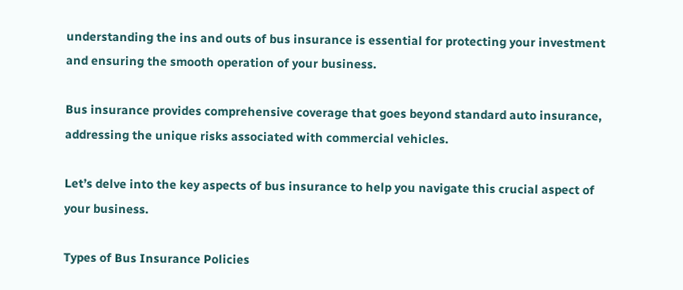understanding the ins and outs of bus insurance is essential for protecting your investment and ensuring the smooth operation of your business.

Bus insurance provides comprehensive coverage that goes beyond standard auto insurance, addressing the unique risks associated with commercial vehicles.

Let’s delve into the key aspects of bus insurance to help you navigate this crucial aspect of your business.

Types of Bus Insurance Policies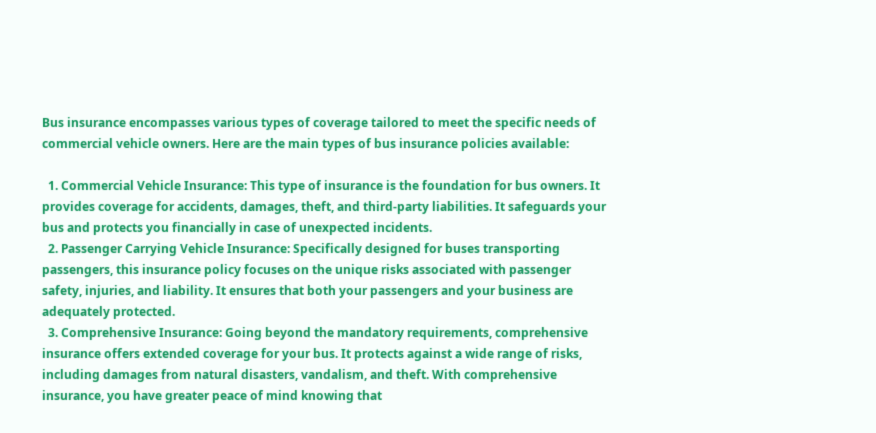Bus insurance encompasses various types of coverage tailored to meet the specific needs of commercial vehicle owners. Here are the main types of bus insurance policies available:

  1. Commercial Vehicle Insurance: This type of insurance is the foundation for bus owners. It provides coverage for accidents, damages, theft, and third-party liabilities. It safeguards your bus and protects you financially in case of unexpected incidents.
  2. Passenger Carrying Vehicle Insurance: Specifically designed for buses transporting passengers, this insurance policy focuses on the unique risks associated with passenger safety, injuries, and liability. It ensures that both your passengers and your business are adequately protected.
  3. Comprehensive Insurance: Going beyond the mandatory requirements, comprehensive insurance offers extended coverage for your bus. It protects against a wide range of risks, including damages from natural disasters, vandalism, and theft. With comprehensive insurance, you have greater peace of mind knowing that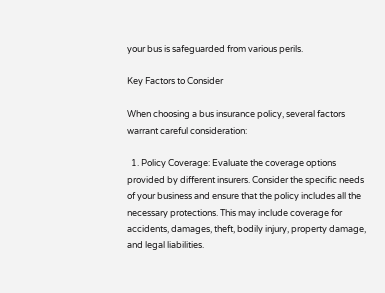your bus is safeguarded from various perils.

Key Factors to Consider

When choosing a bus insurance policy, several factors warrant careful consideration:

  1. Policy Coverage: Evaluate the coverage options provided by different insurers. Consider the specific needs of your business and ensure that the policy includes all the necessary protections. This may include coverage for accidents, damages, theft, bodily injury, property damage, and legal liabilities.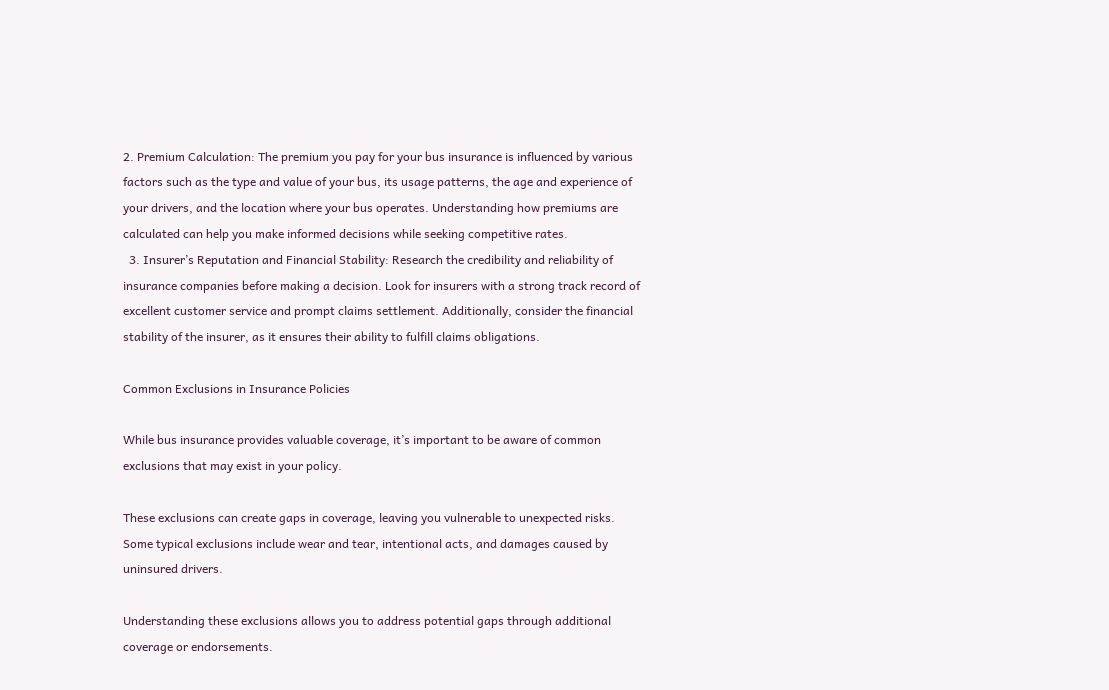2. Premium Calculation: The premium you pay for your bus insurance is influenced by various factors such as the type and value of your bus, its usage patterns, the age and experience of your drivers, and the location where your bus operates. Understanding how premiums are calculated can help you make informed decisions while seeking competitive rates.
  3. Insurer’s Reputation and Financial Stability: Research the credibility and reliability of insurance companies before making a decision. Look for insurers with a strong track record of excellent customer service and prompt claims settlement. Additionally, consider the financial stability of the insurer, as it ensures their ability to fulfill claims obligations.

Common Exclusions in Insurance Policies

While bus insurance provides valuable coverage, it’s important to be aware of common exclusions that may exist in your policy.

These exclusions can create gaps in coverage, leaving you vulnerable to unexpected risks. Some typical exclusions include wear and tear, intentional acts, and damages caused by uninsured drivers.

Understanding these exclusions allows you to address potential gaps through additional coverage or endorsements.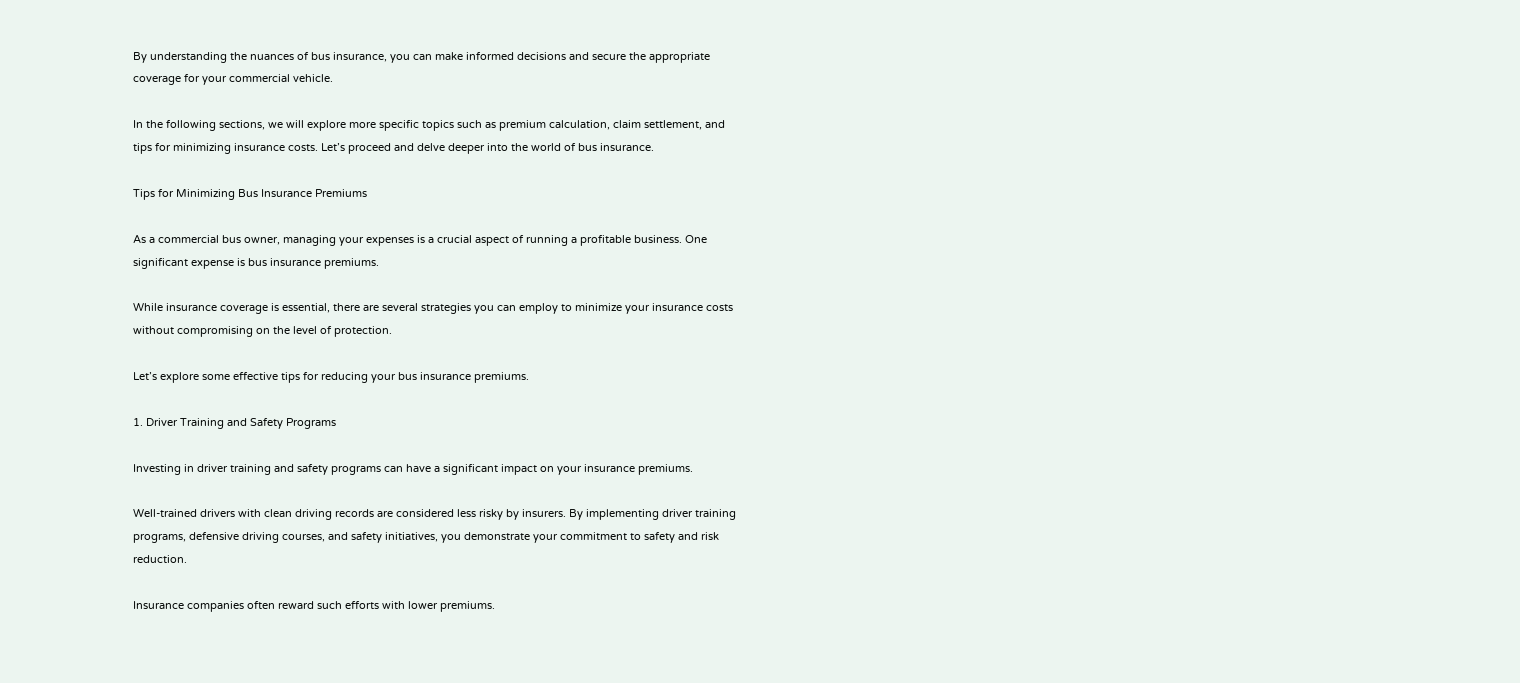By understanding the nuances of bus insurance, you can make informed decisions and secure the appropriate coverage for your commercial vehicle.

In the following sections, we will explore more specific topics such as premium calculation, claim settlement, and tips for minimizing insurance costs. Let’s proceed and delve deeper into the world of bus insurance.

Tips for Minimizing Bus Insurance Premiums

As a commercial bus owner, managing your expenses is a crucial aspect of running a profitable business. One significant expense is bus insurance premiums.

While insurance coverage is essential, there are several strategies you can employ to minimize your insurance costs without compromising on the level of protection.

Let’s explore some effective tips for reducing your bus insurance premiums.

1. Driver Training and Safety Programs

Investing in driver training and safety programs can have a significant impact on your insurance premiums.

Well-trained drivers with clean driving records are considered less risky by insurers. By implementing driver training programs, defensive driving courses, and safety initiatives, you demonstrate your commitment to safety and risk reduction.

Insurance companies often reward such efforts with lower premiums.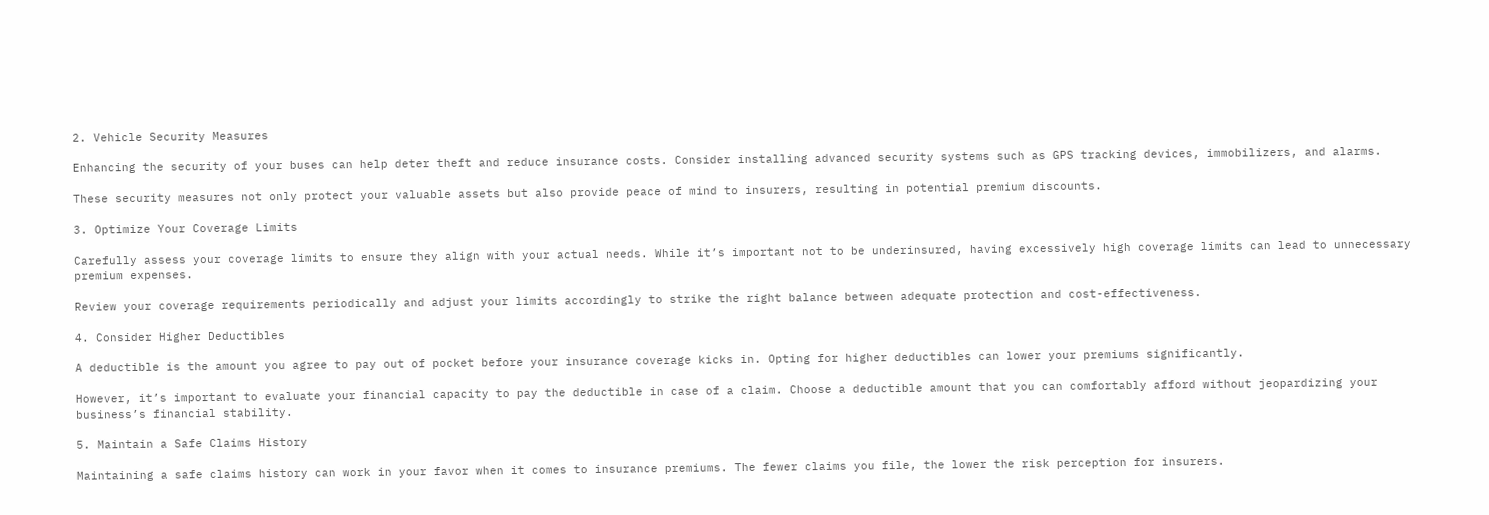2. Vehicle Security Measures

Enhancing the security of your buses can help deter theft and reduce insurance costs. Consider installing advanced security systems such as GPS tracking devices, immobilizers, and alarms.

These security measures not only protect your valuable assets but also provide peace of mind to insurers, resulting in potential premium discounts.

3. Optimize Your Coverage Limits

Carefully assess your coverage limits to ensure they align with your actual needs. While it’s important not to be underinsured, having excessively high coverage limits can lead to unnecessary premium expenses.

Review your coverage requirements periodically and adjust your limits accordingly to strike the right balance between adequate protection and cost-effectiveness.

4. Consider Higher Deductibles

A deductible is the amount you agree to pay out of pocket before your insurance coverage kicks in. Opting for higher deductibles can lower your premiums significantly.

However, it’s important to evaluate your financial capacity to pay the deductible in case of a claim. Choose a deductible amount that you can comfortably afford without jeopardizing your business’s financial stability.

5. Maintain a Safe Claims History

Maintaining a safe claims history can work in your favor when it comes to insurance premiums. The fewer claims you file, the lower the risk perception for insurers.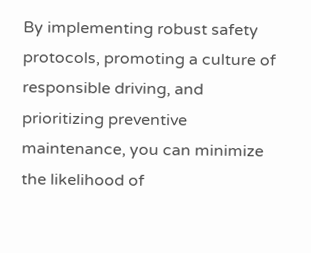By implementing robust safety protocols, promoting a culture of responsible driving, and prioritizing preventive maintenance, you can minimize the likelihood of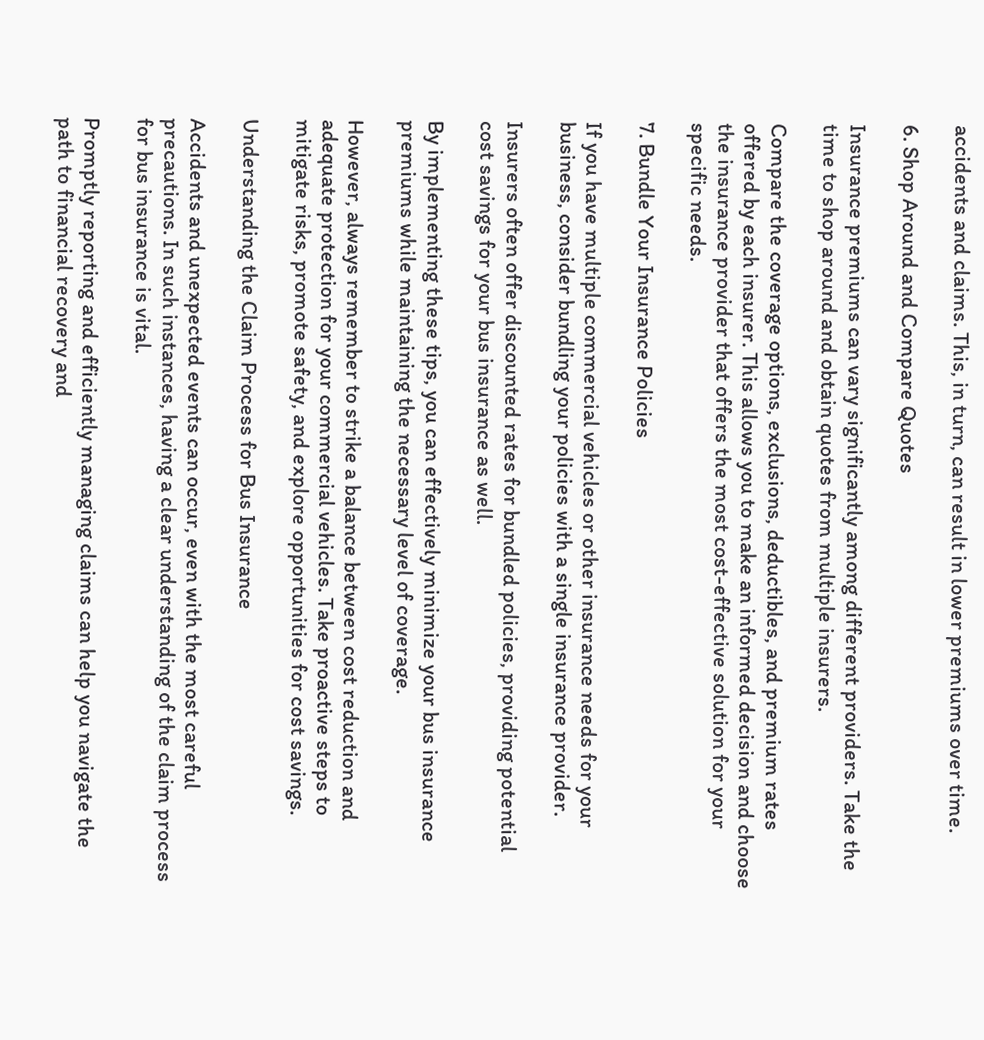accidents and claims. This, in turn, can result in lower premiums over time.

6. Shop Around and Compare Quotes

Insurance premiums can vary significantly among different providers. Take the time to shop around and obtain quotes from multiple insurers.

Compare the coverage options, exclusions, deductibles, and premium rates offered by each insurer. This allows you to make an informed decision and choose the insurance provider that offers the most cost-effective solution for your specific needs.

7. Bundle Your Insurance Policies

If you have multiple commercial vehicles or other insurance needs for your business, consider bundling your policies with a single insurance provider.

Insurers often offer discounted rates for bundled policies, providing potential cost savings for your bus insurance as well.

By implementing these tips, you can effectively minimize your bus insurance premiums while maintaining the necessary level of coverage.

However, always remember to strike a balance between cost reduction and adequate protection for your commercial vehicles. Take proactive steps to mitigate risks, promote safety, and explore opportunities for cost savings.

Understanding the Claim Process for Bus Insurance

Accidents and unexpected events can occur, even with the most careful precautions. In such instances, having a clear understanding of the claim process for bus insurance is vital.

Promptly reporting and efficiently managing claims can help you navigate the path to financial recovery and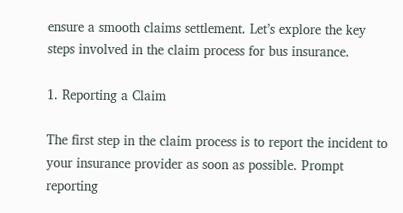ensure a smooth claims settlement. Let’s explore the key steps involved in the claim process for bus insurance.

1. Reporting a Claim

The first step in the claim process is to report the incident to your insurance provider as soon as possible. Prompt reporting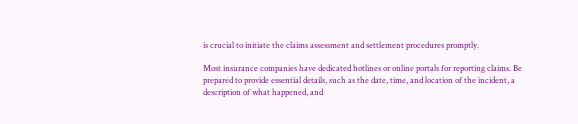is crucial to initiate the claims assessment and settlement procedures promptly.

Most insurance companies have dedicated hotlines or online portals for reporting claims. Be prepared to provide essential details, such as the date, time, and location of the incident, a description of what happened, and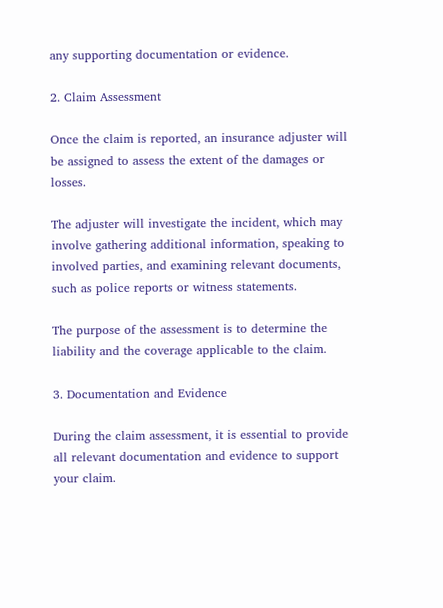any supporting documentation or evidence.

2. Claim Assessment

Once the claim is reported, an insurance adjuster will be assigned to assess the extent of the damages or losses.

The adjuster will investigate the incident, which may involve gathering additional information, speaking to involved parties, and examining relevant documents, such as police reports or witness statements.

The purpose of the assessment is to determine the liability and the coverage applicable to the claim.

3. Documentation and Evidence

During the claim assessment, it is essential to provide all relevant documentation and evidence to support your claim.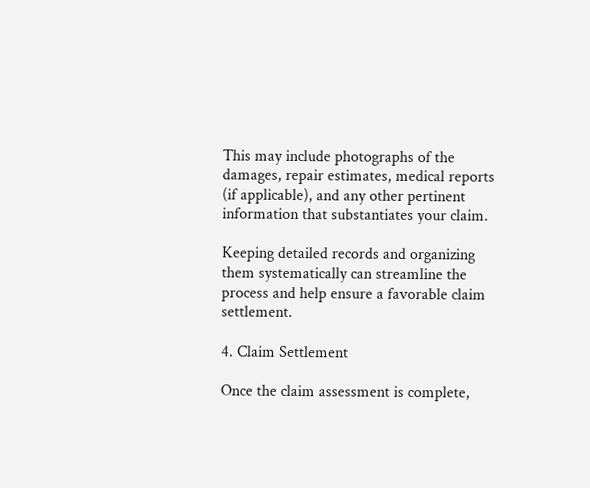This may include photographs of the damages, repair estimates, medical reports (if applicable), and any other pertinent information that substantiates your claim.

Keeping detailed records and organizing them systematically can streamline the process and help ensure a favorable claim settlement.

4. Claim Settlement

Once the claim assessment is complete,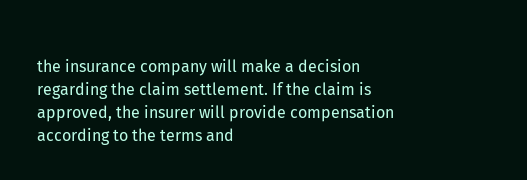the insurance company will make a decision regarding the claim settlement. If the claim is approved, the insurer will provide compensation according to the terms and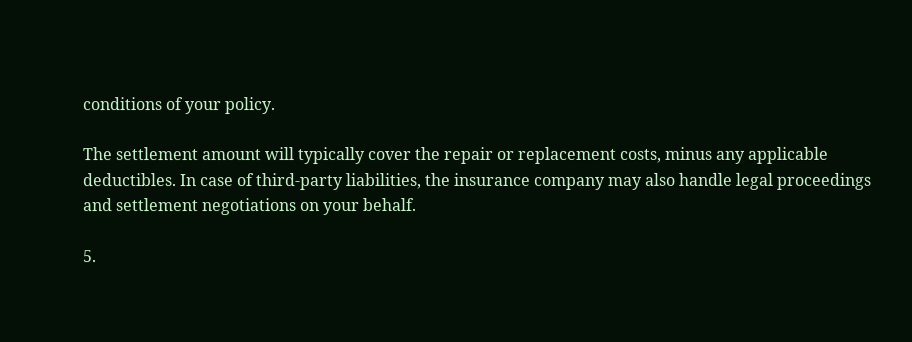conditions of your policy.

The settlement amount will typically cover the repair or replacement costs, minus any applicable deductibles. In case of third-party liabilities, the insurance company may also handle legal proceedings and settlement negotiations on your behalf.

5.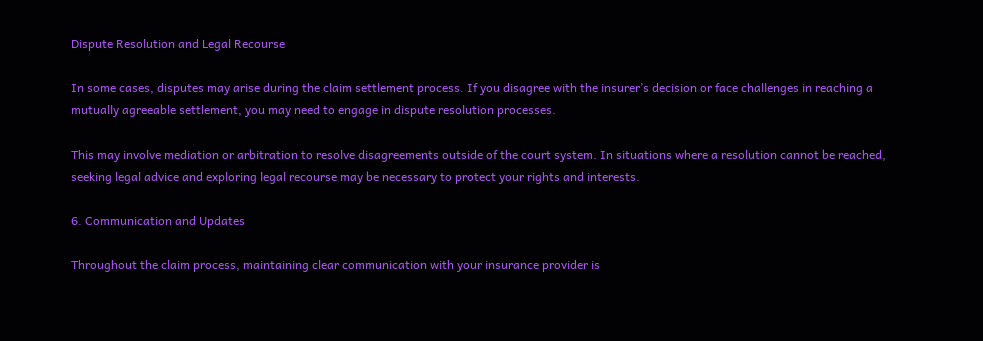Dispute Resolution and Legal Recourse

In some cases, disputes may arise during the claim settlement process. If you disagree with the insurer’s decision or face challenges in reaching a mutually agreeable settlement, you may need to engage in dispute resolution processes.

This may involve mediation or arbitration to resolve disagreements outside of the court system. In situations where a resolution cannot be reached, seeking legal advice and exploring legal recourse may be necessary to protect your rights and interests.

6. Communication and Updates

Throughout the claim process, maintaining clear communication with your insurance provider is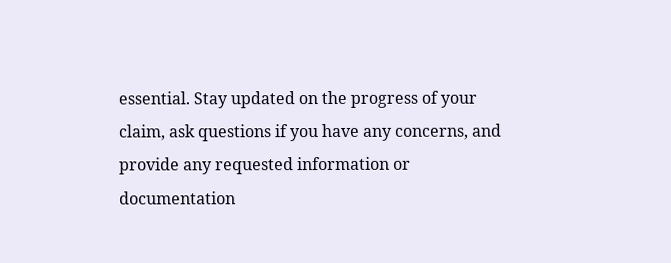essential. Stay updated on the progress of your claim, ask questions if you have any concerns, and provide any requested information or documentation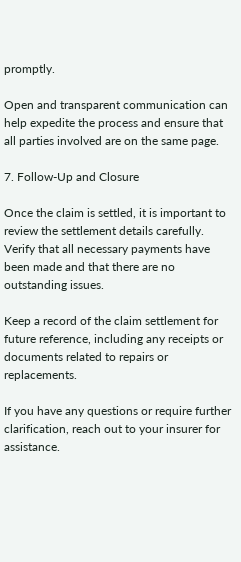promptly.

Open and transparent communication can help expedite the process and ensure that all parties involved are on the same page.

7. Follow-Up and Closure

Once the claim is settled, it is important to review the settlement details carefully. Verify that all necessary payments have been made and that there are no outstanding issues.

Keep a record of the claim settlement for future reference, including any receipts or documents related to repairs or replacements.

If you have any questions or require further clarification, reach out to your insurer for assistance.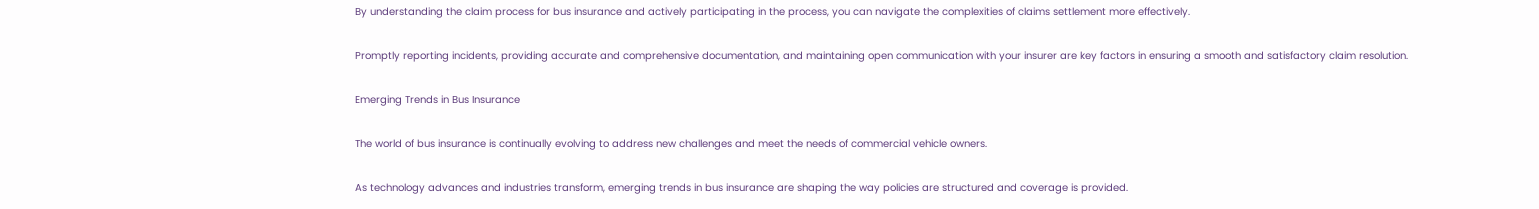By understanding the claim process for bus insurance and actively participating in the process, you can navigate the complexities of claims settlement more effectively.

Promptly reporting incidents, providing accurate and comprehensive documentation, and maintaining open communication with your insurer are key factors in ensuring a smooth and satisfactory claim resolution.

Emerging Trends in Bus Insurance

The world of bus insurance is continually evolving to address new challenges and meet the needs of commercial vehicle owners.

As technology advances and industries transform, emerging trends in bus insurance are shaping the way policies are structured and coverage is provided.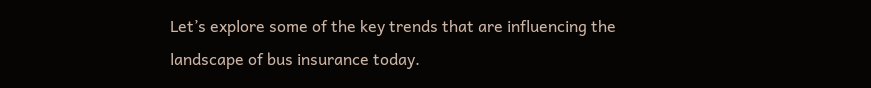Let’s explore some of the key trends that are influencing the landscape of bus insurance today.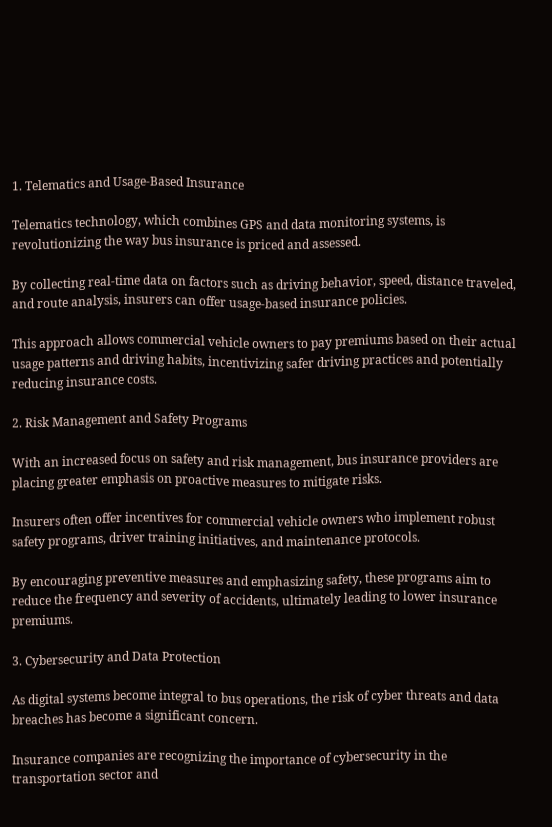1. Telematics and Usage-Based Insurance

Telematics technology, which combines GPS and data monitoring systems, is revolutionizing the way bus insurance is priced and assessed.

By collecting real-time data on factors such as driving behavior, speed, distance traveled, and route analysis, insurers can offer usage-based insurance policies.

This approach allows commercial vehicle owners to pay premiums based on their actual usage patterns and driving habits, incentivizing safer driving practices and potentially reducing insurance costs.

2. Risk Management and Safety Programs

With an increased focus on safety and risk management, bus insurance providers are placing greater emphasis on proactive measures to mitigate risks.

Insurers often offer incentives for commercial vehicle owners who implement robust safety programs, driver training initiatives, and maintenance protocols.

By encouraging preventive measures and emphasizing safety, these programs aim to reduce the frequency and severity of accidents, ultimately leading to lower insurance premiums.

3. Cybersecurity and Data Protection

As digital systems become integral to bus operations, the risk of cyber threats and data breaches has become a significant concern.

Insurance companies are recognizing the importance of cybersecurity in the transportation sector and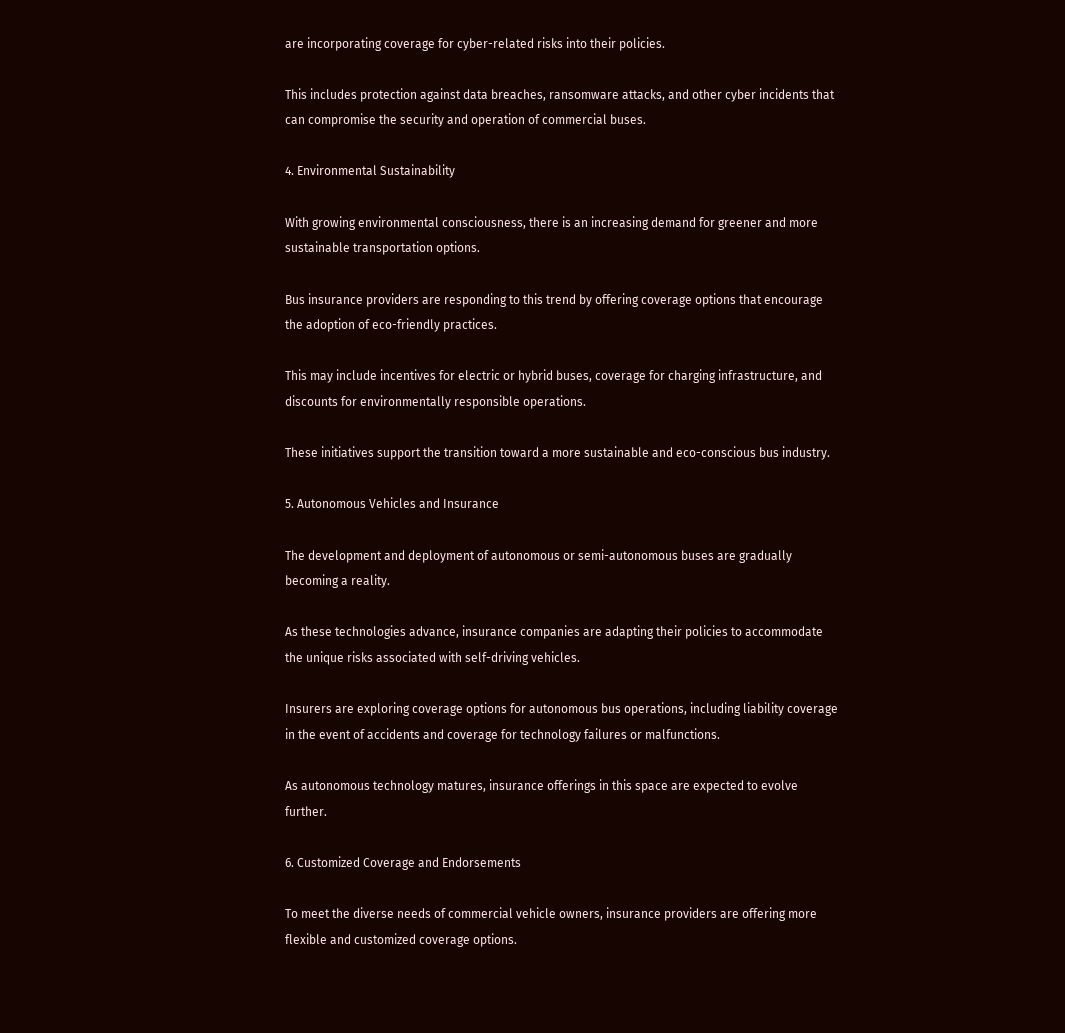are incorporating coverage for cyber-related risks into their policies.

This includes protection against data breaches, ransomware attacks, and other cyber incidents that can compromise the security and operation of commercial buses.

4. Environmental Sustainability

With growing environmental consciousness, there is an increasing demand for greener and more sustainable transportation options.

Bus insurance providers are responding to this trend by offering coverage options that encourage the adoption of eco-friendly practices.

This may include incentives for electric or hybrid buses, coverage for charging infrastructure, and discounts for environmentally responsible operations.

These initiatives support the transition toward a more sustainable and eco-conscious bus industry.

5. Autonomous Vehicles and Insurance

The development and deployment of autonomous or semi-autonomous buses are gradually becoming a reality.

As these technologies advance, insurance companies are adapting their policies to accommodate the unique risks associated with self-driving vehicles.

Insurers are exploring coverage options for autonomous bus operations, including liability coverage in the event of accidents and coverage for technology failures or malfunctions.

As autonomous technology matures, insurance offerings in this space are expected to evolve further.

6. Customized Coverage and Endorsements

To meet the diverse needs of commercial vehicle owners, insurance providers are offering more flexible and customized coverage options.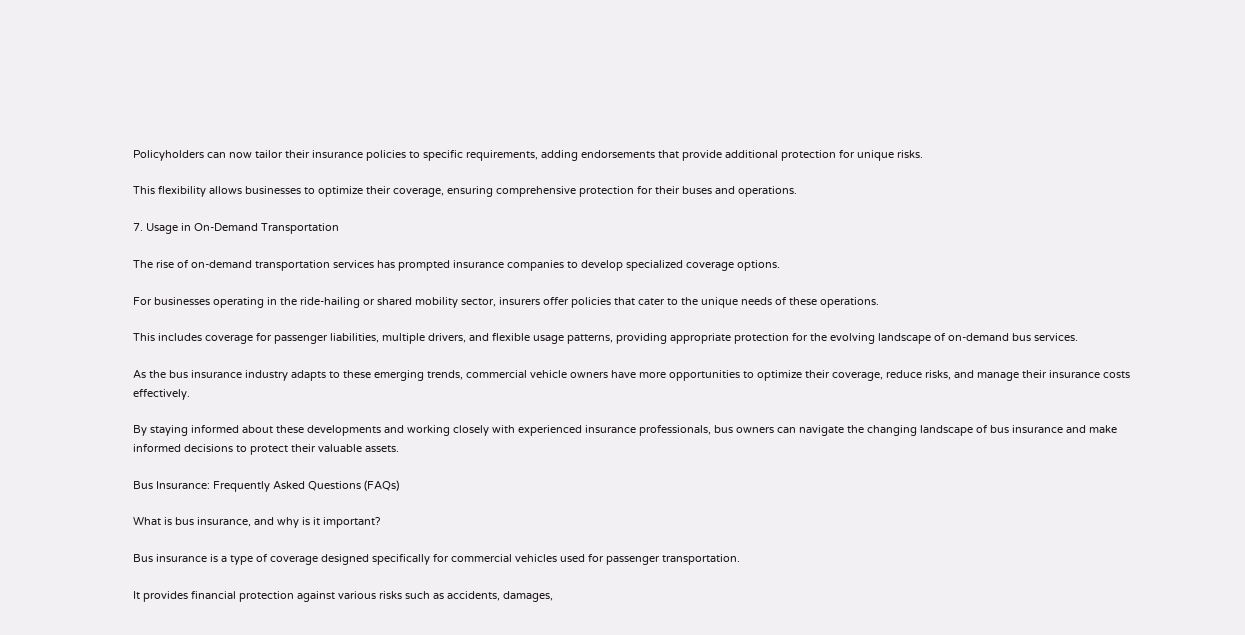Policyholders can now tailor their insurance policies to specific requirements, adding endorsements that provide additional protection for unique risks.

This flexibility allows businesses to optimize their coverage, ensuring comprehensive protection for their buses and operations.

7. Usage in On-Demand Transportation

The rise of on-demand transportation services has prompted insurance companies to develop specialized coverage options.

For businesses operating in the ride-hailing or shared mobility sector, insurers offer policies that cater to the unique needs of these operations.

This includes coverage for passenger liabilities, multiple drivers, and flexible usage patterns, providing appropriate protection for the evolving landscape of on-demand bus services.

As the bus insurance industry adapts to these emerging trends, commercial vehicle owners have more opportunities to optimize their coverage, reduce risks, and manage their insurance costs effectively.

By staying informed about these developments and working closely with experienced insurance professionals, bus owners can navigate the changing landscape of bus insurance and make informed decisions to protect their valuable assets.

Bus Insurance: Frequently Asked Questions (FAQs)

What is bus insurance, and why is it important?

Bus insurance is a type of coverage designed specifically for commercial vehicles used for passenger transportation.

It provides financial protection against various risks such as accidents, damages,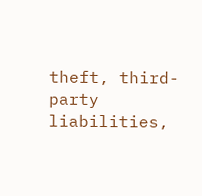theft, third-party liabilities,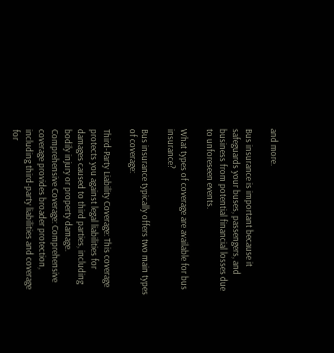and more.

Bus insurance is important because it safeguards your buses, passengers, and business from potential financial losses due to unforeseen events.

What types of coverage are available for bus insurance?

Bus insurance typically offers two main types of coverage:

Third-Party Liability Coverage: This coverage protects you against legal liabilities for damages caused to third parties, including bodily injury or property damage.
Comprehensive Coverage: Comprehensive coverage provides broader protection, including third-party liabilities and coverage for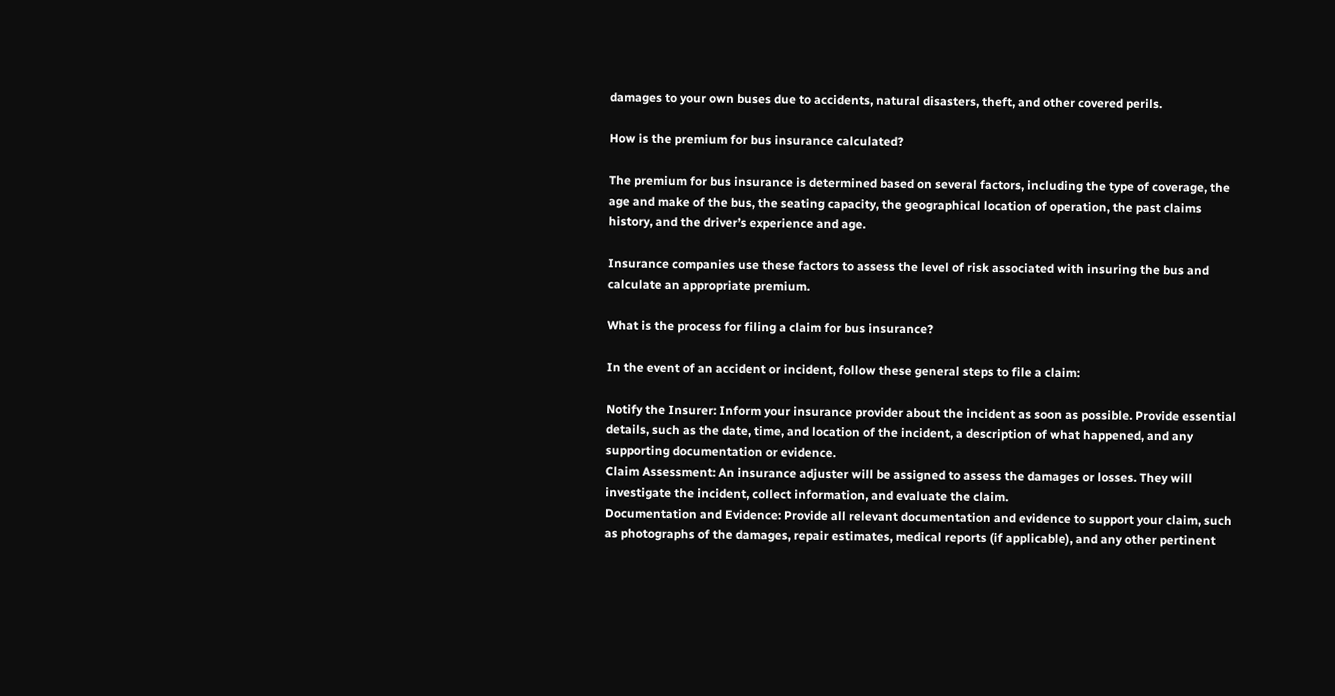damages to your own buses due to accidents, natural disasters, theft, and other covered perils.

How is the premium for bus insurance calculated?

The premium for bus insurance is determined based on several factors, including the type of coverage, the age and make of the bus, the seating capacity, the geographical location of operation, the past claims history, and the driver’s experience and age.

Insurance companies use these factors to assess the level of risk associated with insuring the bus and calculate an appropriate premium.

What is the process for filing a claim for bus insurance?

In the event of an accident or incident, follow these general steps to file a claim:

Notify the Insurer: Inform your insurance provider about the incident as soon as possible. Provide essential details, such as the date, time, and location of the incident, a description of what happened, and any supporting documentation or evidence.
Claim Assessment: An insurance adjuster will be assigned to assess the damages or losses. They will investigate the incident, collect information, and evaluate the claim.
Documentation and Evidence: Provide all relevant documentation and evidence to support your claim, such as photographs of the damages, repair estimates, medical reports (if applicable), and any other pertinent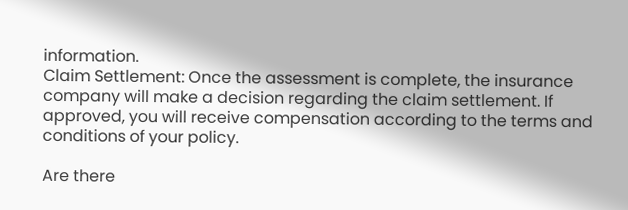information.
Claim Settlement: Once the assessment is complete, the insurance company will make a decision regarding the claim settlement. If approved, you will receive compensation according to the terms and conditions of your policy.

Are there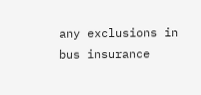any exclusions in bus insurance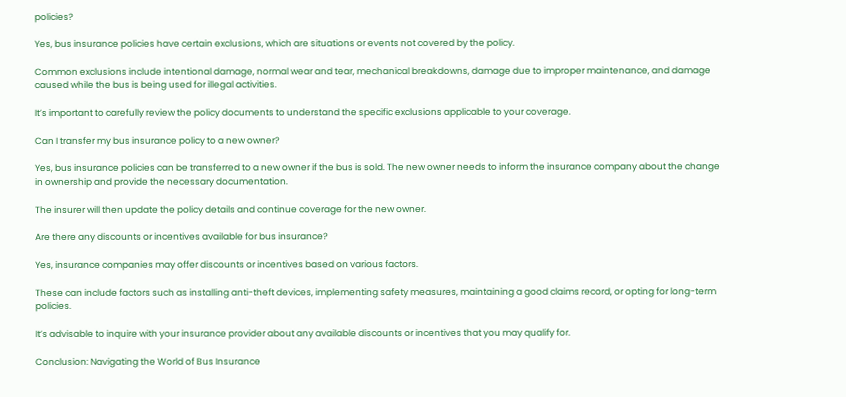policies?

Yes, bus insurance policies have certain exclusions, which are situations or events not covered by the policy.

Common exclusions include intentional damage, normal wear and tear, mechanical breakdowns, damage due to improper maintenance, and damage caused while the bus is being used for illegal activities.

It’s important to carefully review the policy documents to understand the specific exclusions applicable to your coverage.

Can I transfer my bus insurance policy to a new owner?

Yes, bus insurance policies can be transferred to a new owner if the bus is sold. The new owner needs to inform the insurance company about the change in ownership and provide the necessary documentation.

The insurer will then update the policy details and continue coverage for the new owner.

Are there any discounts or incentives available for bus insurance?

Yes, insurance companies may offer discounts or incentives based on various factors.

These can include factors such as installing anti-theft devices, implementing safety measures, maintaining a good claims record, or opting for long-term policies.

It’s advisable to inquire with your insurance provider about any available discounts or incentives that you may qualify for.

Conclusion: Navigating the World of Bus Insurance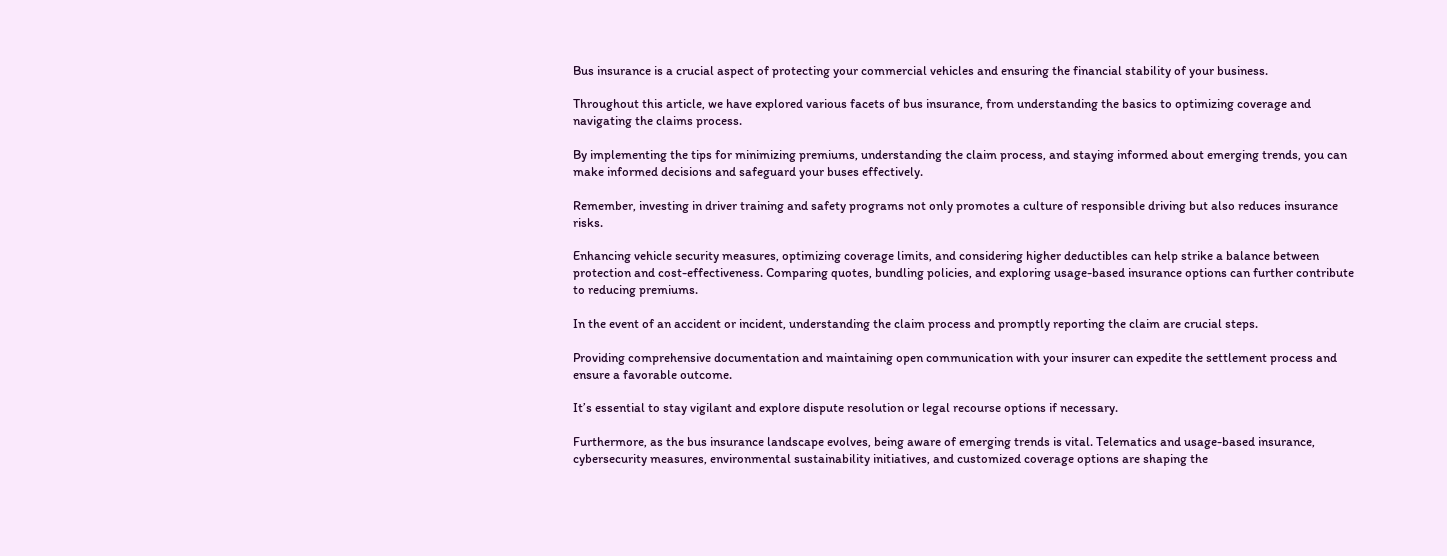Bus insurance is a crucial aspect of protecting your commercial vehicles and ensuring the financial stability of your business.

Throughout this article, we have explored various facets of bus insurance, from understanding the basics to optimizing coverage and navigating the claims process.

By implementing the tips for minimizing premiums, understanding the claim process, and staying informed about emerging trends, you can make informed decisions and safeguard your buses effectively.

Remember, investing in driver training and safety programs not only promotes a culture of responsible driving but also reduces insurance risks.

Enhancing vehicle security measures, optimizing coverage limits, and considering higher deductibles can help strike a balance between protection and cost-effectiveness. Comparing quotes, bundling policies, and exploring usage-based insurance options can further contribute to reducing premiums.

In the event of an accident or incident, understanding the claim process and promptly reporting the claim are crucial steps.

Providing comprehensive documentation and maintaining open communication with your insurer can expedite the settlement process and ensure a favorable outcome.

It’s essential to stay vigilant and explore dispute resolution or legal recourse options if necessary.

Furthermore, as the bus insurance landscape evolves, being aware of emerging trends is vital. Telematics and usage-based insurance, cybersecurity measures, environmental sustainability initiatives, and customized coverage options are shaping the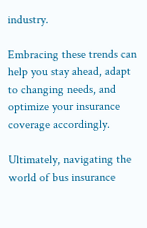industry.

Embracing these trends can help you stay ahead, adapt to changing needs, and optimize your insurance coverage accordingly.

Ultimately, navigating the world of bus insurance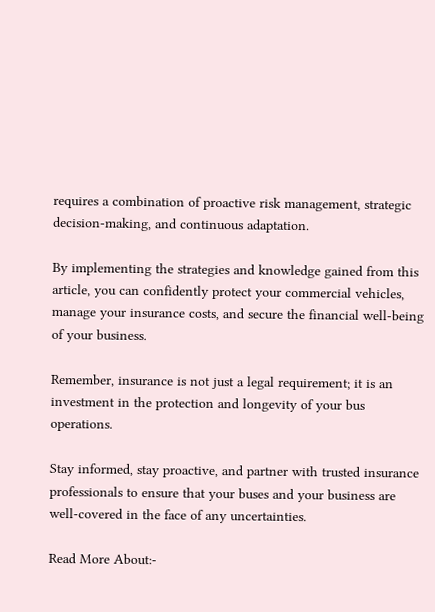requires a combination of proactive risk management, strategic decision-making, and continuous adaptation.

By implementing the strategies and knowledge gained from this article, you can confidently protect your commercial vehicles, manage your insurance costs, and secure the financial well-being of your business.

Remember, insurance is not just a legal requirement; it is an investment in the protection and longevity of your bus operations.

Stay informed, stay proactive, and partner with trusted insurance professionals to ensure that your buses and your business are well-covered in the face of any uncertainties.

Read More About:-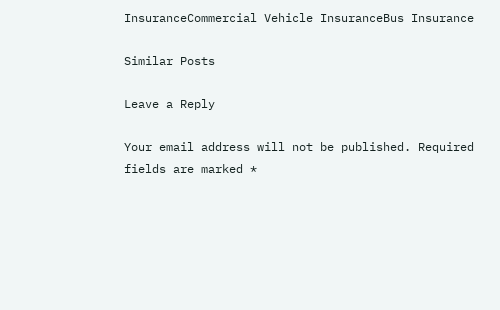InsuranceCommercial Vehicle InsuranceBus Insurance

Similar Posts

Leave a Reply

Your email address will not be published. Required fields are marked *